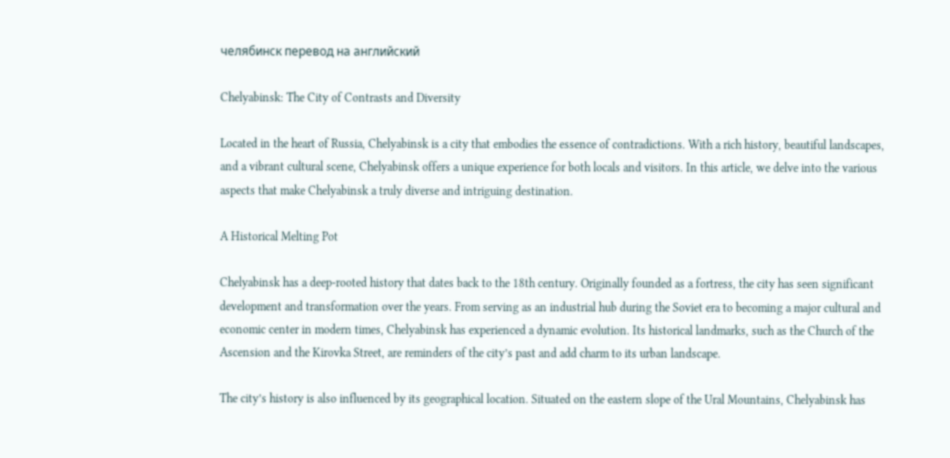челябинск перевод на английский

Chelyabinsk: The City of Contrasts and Diversity

Located in the heart of Russia, Chelyabinsk is a city that embodies the essence of contradictions. With a rich history, beautiful landscapes, and a vibrant cultural scene, Chelyabinsk offers a unique experience for both locals and visitors. In this article, we delve into the various aspects that make Chelyabinsk a truly diverse and intriguing destination.

A Historical Melting Pot

Chelyabinsk has a deep-rooted history that dates back to the 18th century. Originally founded as a fortress, the city has seen significant development and transformation over the years. From serving as an industrial hub during the Soviet era to becoming a major cultural and economic center in modern times, Chelyabinsk has experienced a dynamic evolution. Its historical landmarks, such as the Church of the Ascension and the Kirovka Street, are reminders of the city’s past and add charm to its urban landscape.

The city’s history is also influenced by its geographical location. Situated on the eastern slope of the Ural Mountains, Chelyabinsk has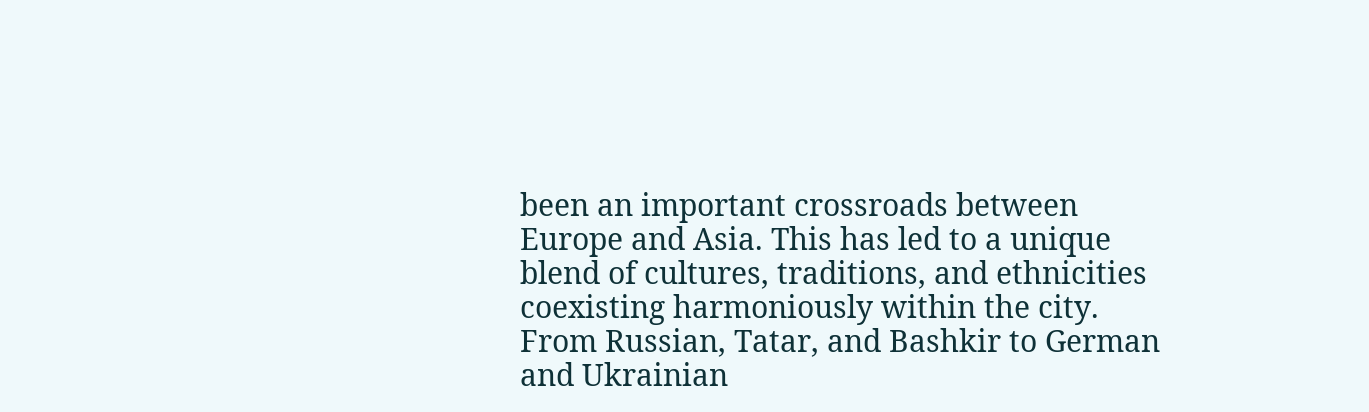been an important crossroads between Europe and Asia. This has led to a unique blend of cultures, traditions, and ethnicities coexisting harmoniously within the city. From Russian, Tatar, and Bashkir to German and Ukrainian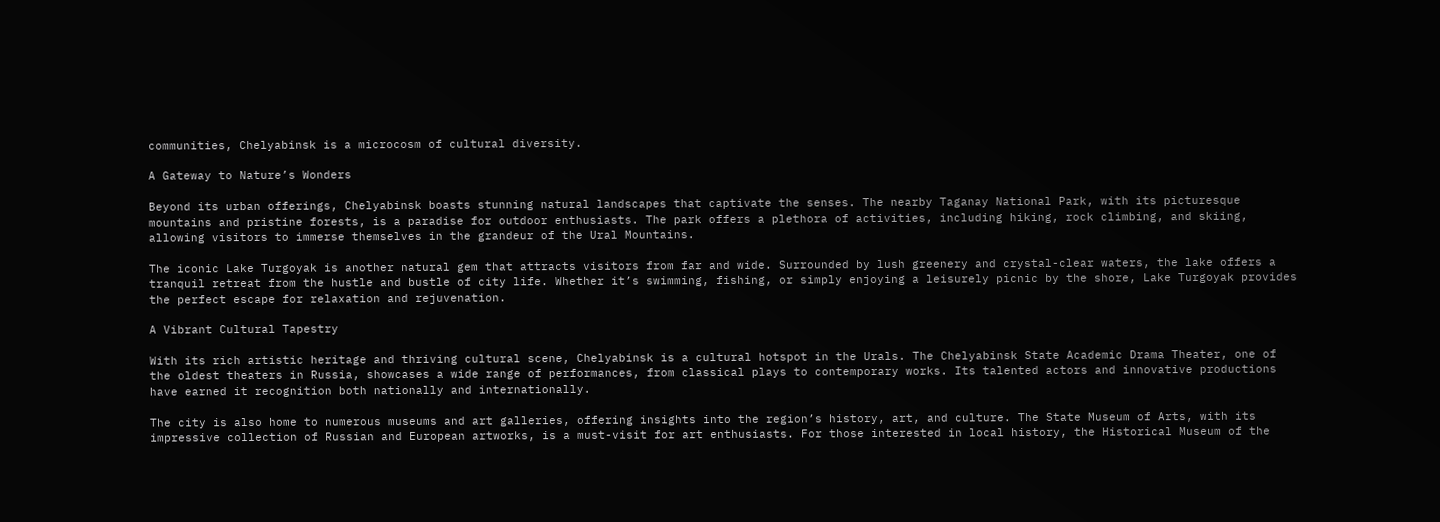communities, Chelyabinsk is a microcosm of cultural diversity.

A Gateway to Nature’s Wonders

Beyond its urban offerings, Chelyabinsk boasts stunning natural landscapes that captivate the senses. The nearby Taganay National Park, with its picturesque mountains and pristine forests, is a paradise for outdoor enthusiasts. The park offers a plethora of activities, including hiking, rock climbing, and skiing, allowing visitors to immerse themselves in the grandeur of the Ural Mountains.

The iconic Lake Turgoyak is another natural gem that attracts visitors from far and wide. Surrounded by lush greenery and crystal-clear waters, the lake offers a tranquil retreat from the hustle and bustle of city life. Whether it’s swimming, fishing, or simply enjoying a leisurely picnic by the shore, Lake Turgoyak provides the perfect escape for relaxation and rejuvenation.

A Vibrant Cultural Tapestry

With its rich artistic heritage and thriving cultural scene, Chelyabinsk is a cultural hotspot in the Urals. The Chelyabinsk State Academic Drama Theater, one of the oldest theaters in Russia, showcases a wide range of performances, from classical plays to contemporary works. Its talented actors and innovative productions have earned it recognition both nationally and internationally.

The city is also home to numerous museums and art galleries, offering insights into the region’s history, art, and culture. The State Museum of Arts, with its impressive collection of Russian and European artworks, is a must-visit for art enthusiasts. For those interested in local history, the Historical Museum of the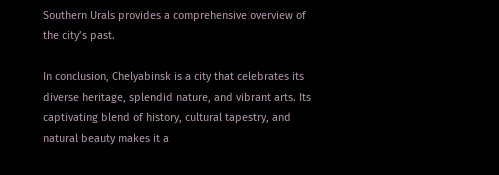Southern Urals provides a comprehensive overview of the city’s past.

In conclusion, Chelyabinsk is a city that celebrates its diverse heritage, splendid nature, and vibrant arts. Its captivating blend of history, cultural tapestry, and natural beauty makes it a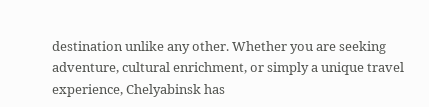destination unlike any other. Whether you are seeking adventure, cultural enrichment, or simply a unique travel experience, Chelyabinsk has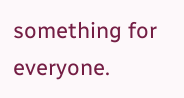something for everyone.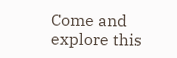Come and explore this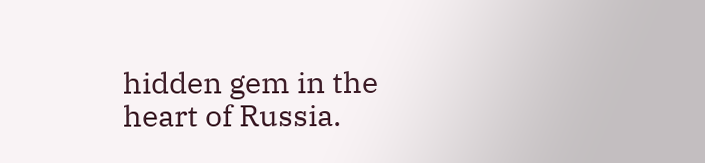hidden gem in the heart of Russia.